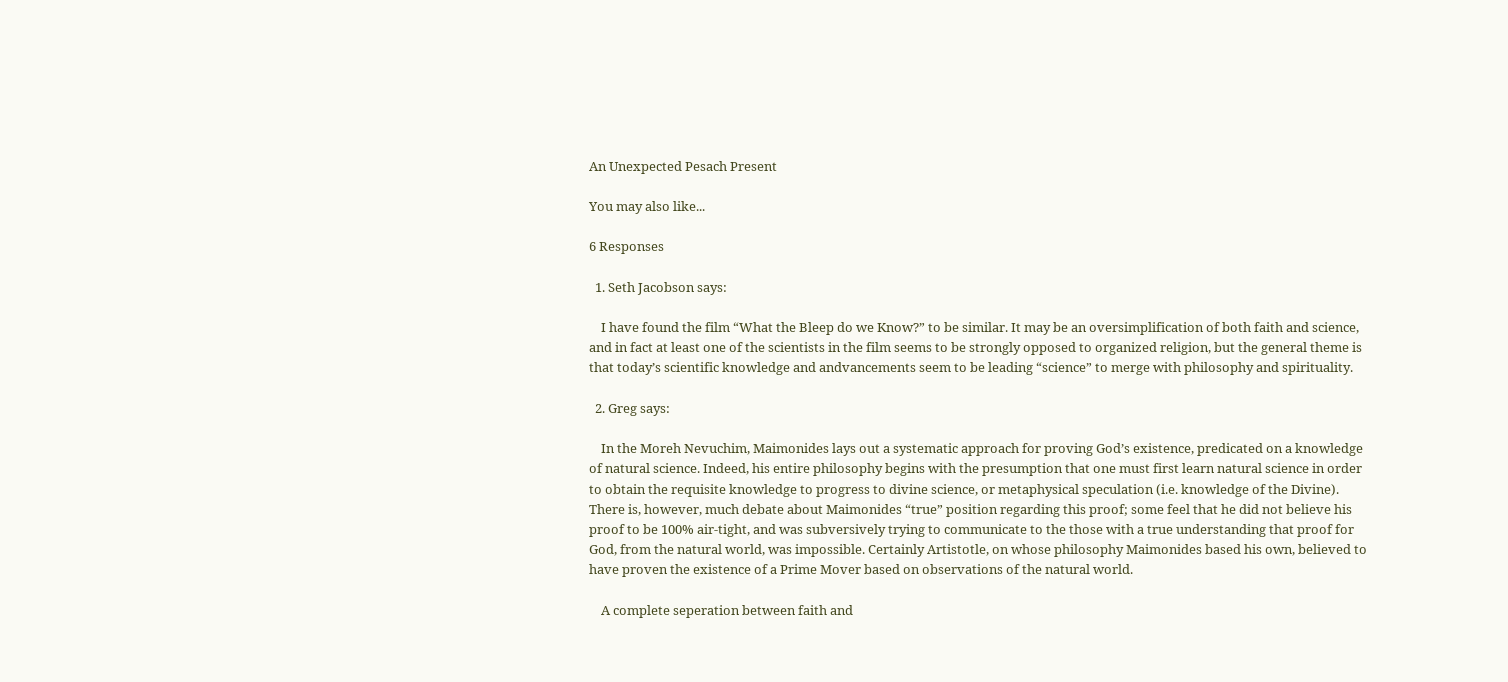An Unexpected Pesach Present

You may also like...

6 Responses

  1. Seth Jacobson says:

    I have found the film “What the Bleep do we Know?” to be similar. It may be an oversimplification of both faith and science, and in fact at least one of the scientists in the film seems to be strongly opposed to organized religion, but the general theme is that today’s scientific knowledge and andvancements seem to be leading “science” to merge with philosophy and spirituality.

  2. Greg says:

    In the Moreh Nevuchim, Maimonides lays out a systematic approach for proving God’s existence, predicated on a knowledge of natural science. Indeed, his entire philosophy begins with the presumption that one must first learn natural science in order to obtain the requisite knowledge to progress to divine science, or metaphysical speculation (i.e. knowledge of the Divine). There is, however, much debate about Maimonides “true” position regarding this proof; some feel that he did not believe his proof to be 100% air-tight, and was subversively trying to communicate to the those with a true understanding that proof for God, from the natural world, was impossible. Certainly Artistotle, on whose philosophy Maimonides based his own, believed to have proven the existence of a Prime Mover based on observations of the natural world.

    A complete seperation between faith and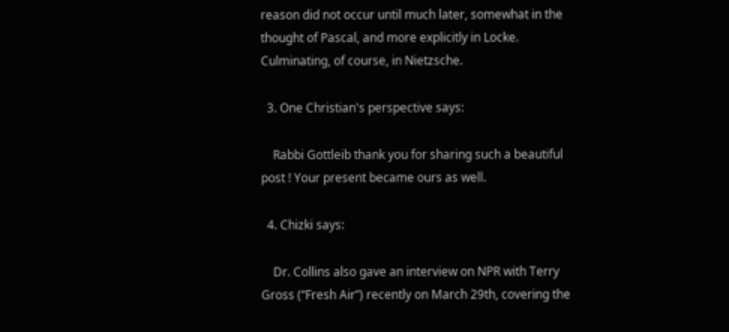reason did not occur until much later, somewhat in the thought of Pascal, and more explicitly in Locke. Culminating, of course, in Nietzsche.

  3. One Christian's perspective says:

    Rabbi Gottleib thank you for sharing such a beautiful post ! Your present became ours as well.

  4. Chizki says:

    Dr. Collins also gave an interview on NPR with Terry Gross (“Fresh Air”) recently on March 29th, covering the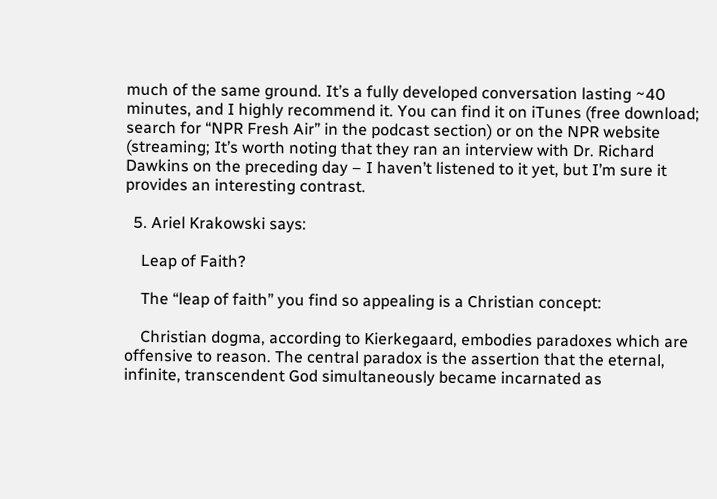much of the same ground. It’s a fully developed conversation lasting ~40 minutes, and I highly recommend it. You can find it on iTunes (free download; search for “NPR Fresh Air” in the podcast section) or on the NPR website (streaming; It’s worth noting that they ran an interview with Dr. Richard Dawkins on the preceding day – I haven’t listened to it yet, but I’m sure it provides an interesting contrast.

  5. Ariel Krakowski says:

    Leap of Faith?

    The “leap of faith” you find so appealing is a Christian concept:

    Christian dogma, according to Kierkegaard, embodies paradoxes which are offensive to reason. The central paradox is the assertion that the eternal, infinite, transcendent God simultaneously became incarnated as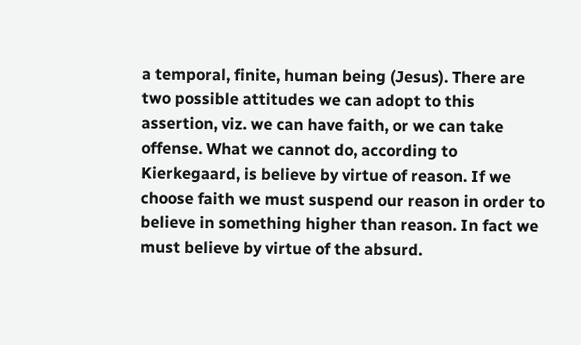a temporal, finite, human being (Jesus). There are two possible attitudes we can adopt to this assertion, viz. we can have faith, or we can take offense. What we cannot do, according to Kierkegaard, is believe by virtue of reason. If we choose faith we must suspend our reason in order to believe in something higher than reason. In fact we must believe by virtue of the absurd.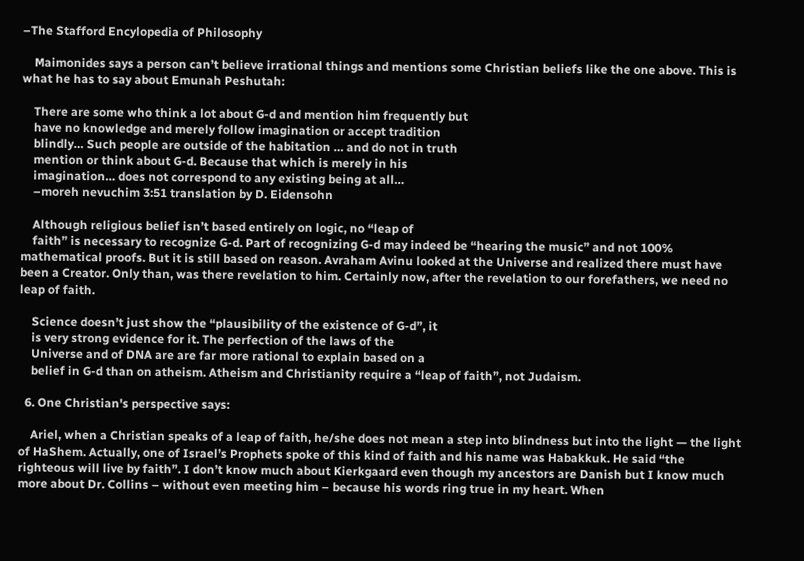–The Stafford Encylopedia of Philosophy

    Maimonides says a person can’t believe irrational things and mentions some Christian beliefs like the one above. This is what he has to say about Emunah Peshutah:

    There are some who think a lot about G-d and mention him frequently but
    have no knowledge and merely follow imagination or accept tradition
    blindly… Such people are outside of the habitation … and do not in truth
    mention or think about G-d. Because that which is merely in his
    imagination… does not correspond to any existing being at all…
    –moreh nevuchim 3:51 translation by D. Eidensohn

    Although religious belief isn’t based entirely on logic, no “leap of
    faith” is necessary to recognize G-d. Part of recognizing G-d may indeed be “hearing the music” and not 100% mathematical proofs. But it is still based on reason. Avraham Avinu looked at the Universe and realized there must have been a Creator. Only than, was there revelation to him. Certainly now, after the revelation to our forefathers, we need no leap of faith.

    Science doesn’t just show the “plausibility of the existence of G-d”, it
    is very strong evidence for it. The perfection of the laws of the
    Universe and of DNA are are far more rational to explain based on a
    belief in G-d than on atheism. Atheism and Christianity require a “leap of faith”, not Judaism.

  6. One Christian's perspective says:

    Ariel, when a Christian speaks of a leap of faith, he/she does not mean a step into blindness but into the light — the light of HaShem. Actually, one of Israel’s Prophets spoke of this kind of faith and his name was Habakkuk. He said “the righteous will live by faith”. I don’t know much about Kierkgaard even though my ancestors are Danish but I know much more about Dr. Collins – without even meeting him – because his words ring true in my heart. When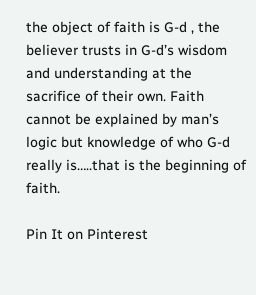the object of faith is G-d , the believer trusts in G-d’s wisdom and understanding at the sacrifice of their own. Faith cannot be explained by man’s logic but knowledge of who G-d really is…..that is the beginning of faith.

Pin It on Pinterest